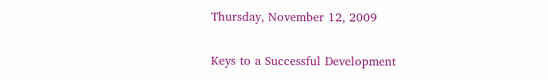Thursday, November 12, 2009

Keys to a Successful Development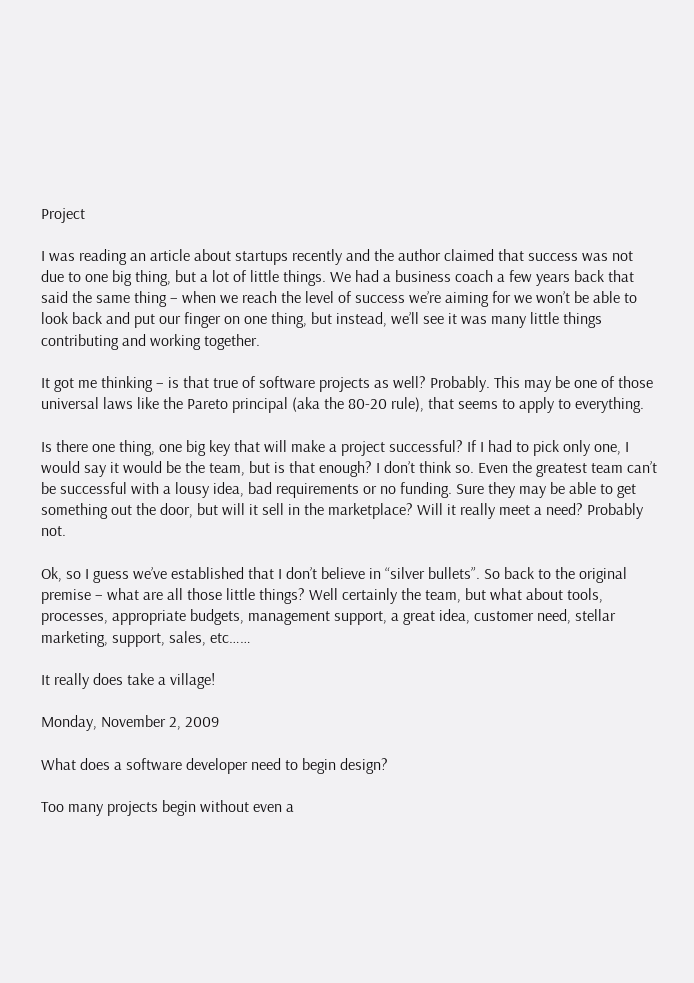Project

I was reading an article about startups recently and the author claimed that success was not due to one big thing, but a lot of little things. We had a business coach a few years back that said the same thing – when we reach the level of success we’re aiming for we won’t be able to look back and put our finger on one thing, but instead, we’ll see it was many little things contributing and working together.

It got me thinking – is that true of software projects as well? Probably. This may be one of those universal laws like the Pareto principal (aka the 80-20 rule), that seems to apply to everything.

Is there one thing, one big key that will make a project successful? If I had to pick only one, I would say it would be the team, but is that enough? I don’t think so. Even the greatest team can’t be successful with a lousy idea, bad requirements or no funding. Sure they may be able to get something out the door, but will it sell in the marketplace? Will it really meet a need? Probably not.

Ok, so I guess we’ve established that I don’t believe in “silver bullets”. So back to the original premise – what are all those little things? Well certainly the team, but what about tools, processes, appropriate budgets, management support, a great idea, customer need, stellar marketing, support, sales, etc……

It really does take a village!

Monday, November 2, 2009

What does a software developer need to begin design?

Too many projects begin without even a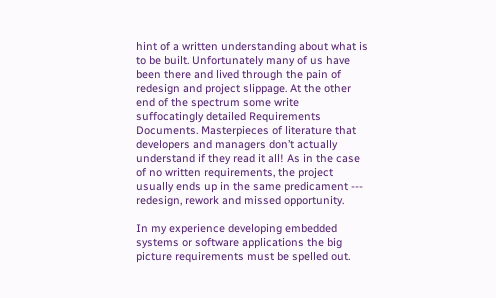hint of a written understanding about what is to be built. Unfortunately many of us have been there and lived through the pain of redesign and project slippage. At the other end of the spectrum some write suffocatingly detailed Requirements Documents. Masterpieces of literature that developers and managers don’t actually understand if they read it all! As in the case of no written requirements, the project usually ends up in the same predicament --- redesign, rework and missed opportunity.

In my experience developing embedded systems or software applications the big picture requirements must be spelled out.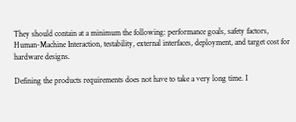They should contain at a minimum the following: performance goals, safety factors, Human-Machine Interaction, testability, external interfaces, deployment, and target cost for hardware designs.

Defining the products requirements does not have to take a very long time. I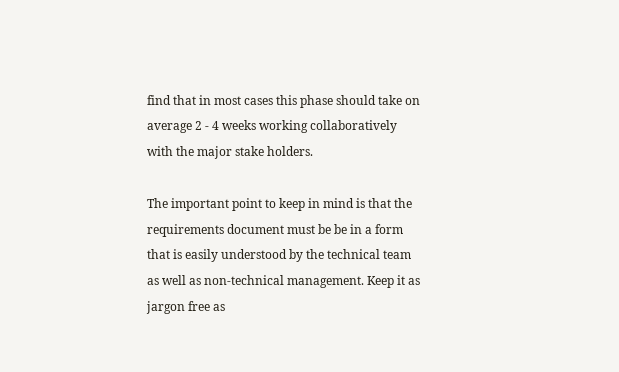find that in most cases this phase should take on average 2 - 4 weeks working collaboratively with the major stake holders.

The important point to keep in mind is that the requirements document must be be in a form that is easily understood by the technical team as well as non-technical management. Keep it as jargon free as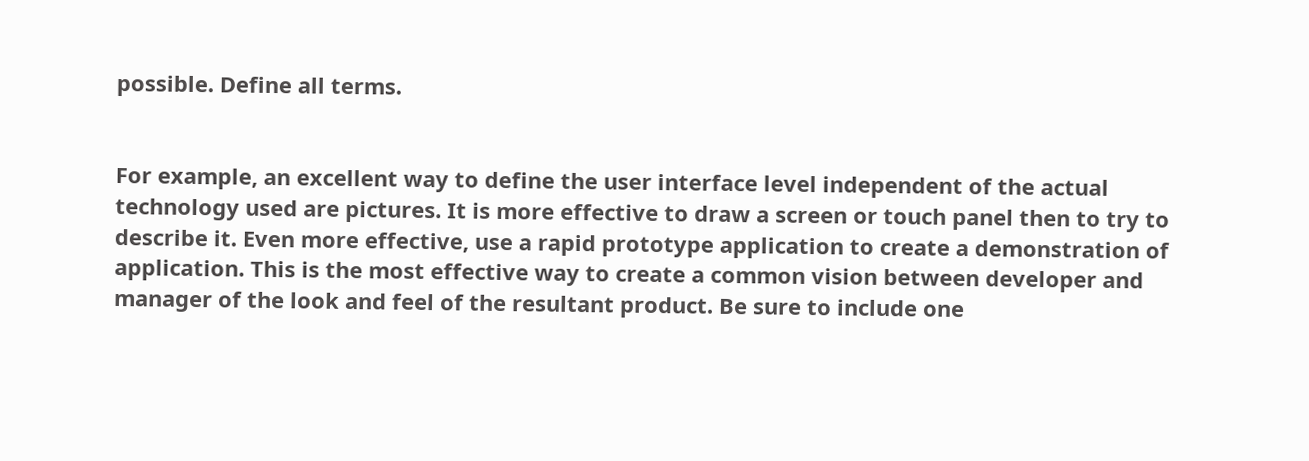possible. Define all terms.


For example, an excellent way to define the user interface level independent of the actual technology used are pictures. It is more effective to draw a screen or touch panel then to try to describe it. Even more effective, use a rapid prototype application to create a demonstration of application. This is the most effective way to create a common vision between developer and manager of the look and feel of the resultant product. Be sure to include one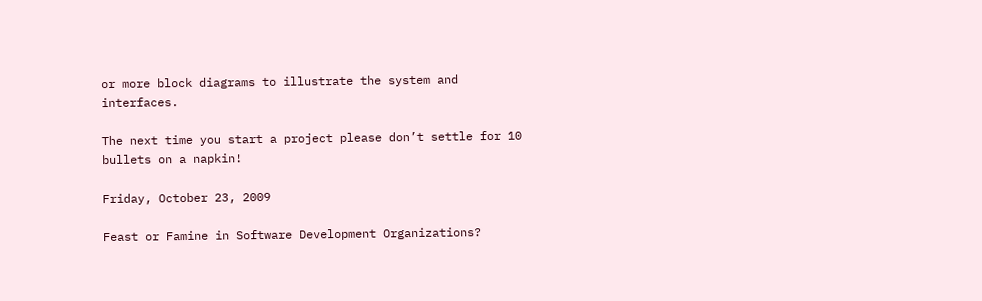or more block diagrams to illustrate the system and interfaces.

The next time you start a project please don’t settle for 10 bullets on a napkin!

Friday, October 23, 2009

Feast or Famine in Software Development Organizations?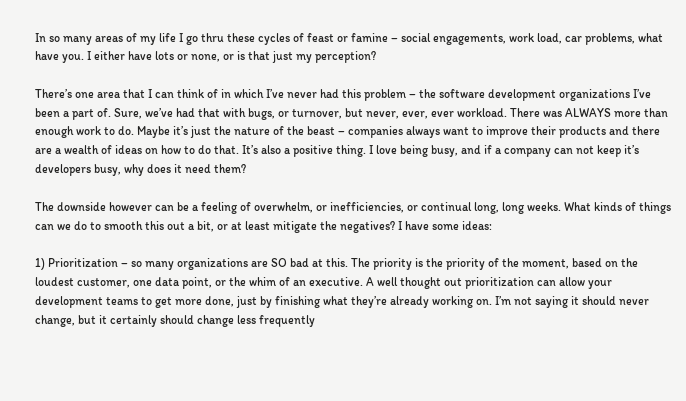In so many areas of my life I go thru these cycles of feast or famine – social engagements, work load, car problems, what have you. I either have lots or none, or is that just my perception?

There’s one area that I can think of in which I’ve never had this problem – the software development organizations I’ve been a part of. Sure, we’ve had that with bugs, or turnover, but never, ever, ever workload. There was ALWAYS more than enough work to do. Maybe it’s just the nature of the beast – companies always want to improve their products and there are a wealth of ideas on how to do that. It’s also a positive thing. I love being busy, and if a company can not keep it’s developers busy, why does it need them?

The downside however can be a feeling of overwhelm, or inefficiencies, or continual long, long weeks. What kinds of things can we do to smooth this out a bit, or at least mitigate the negatives? I have some ideas:

1) Prioritization – so many organizations are SO bad at this. The priority is the priority of the moment, based on the loudest customer, one data point, or the whim of an executive. A well thought out prioritization can allow your development teams to get more done, just by finishing what they’re already working on. I’m not saying it should never change, but it certainly should change less frequently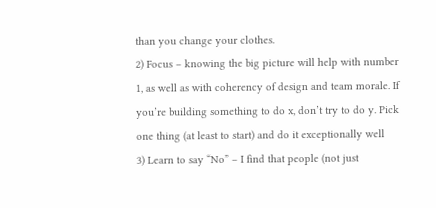than you change your clothes.
2) Focus – knowing the big picture will help with number 1, as well as with coherency of design and team morale. If you’re building something to do x, don’t try to do y. Pick one thing (at least to start) and do it exceptionally well
3) Learn to say “No” – I find that people (not just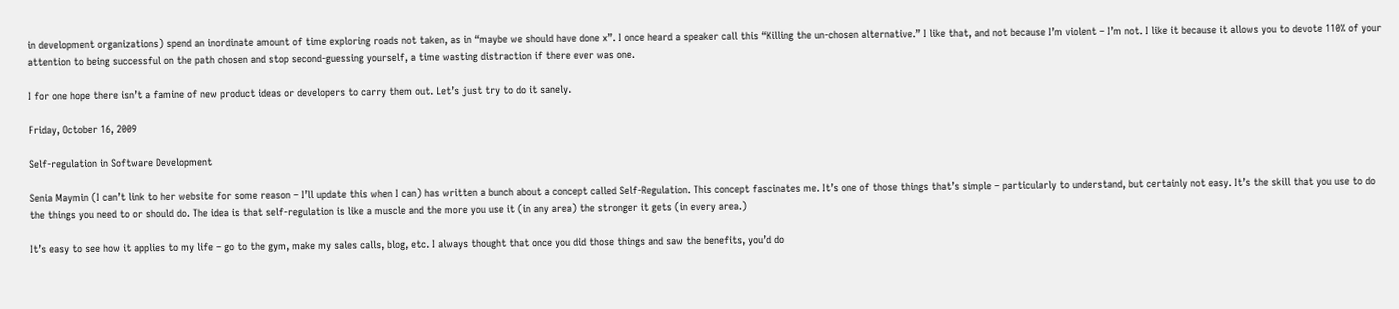in development organizations) spend an inordinate amount of time exploring roads not taken, as in “maybe we should have done x”. I once heard a speaker call this “Killing the un-chosen alternative.” I like that, and not because I’m violent – I’m not. I like it because it allows you to devote 110% of your attention to being successful on the path chosen and stop second-guessing yourself, a time wasting distraction if there ever was one.

I for one hope there isn’t a famine of new product ideas or developers to carry them out. Let’s just try to do it sanely.

Friday, October 16, 2009

Self-regulation in Software Development

Senia Maymin (I can’t link to her website for some reason – I’ll update this when I can) has written a bunch about a concept called Self-Regulation. This concept fascinates me. It’s one of those things that’s simple – particularly to understand, but certainly not easy. It’s the skill that you use to do the things you need to or should do. The idea is that self-regulation is like a muscle and the more you use it (in any area) the stronger it gets (in every area.)

It’s easy to see how it applies to my life – go to the gym, make my sales calls, blog, etc. I always thought that once you did those things and saw the benefits, you’d do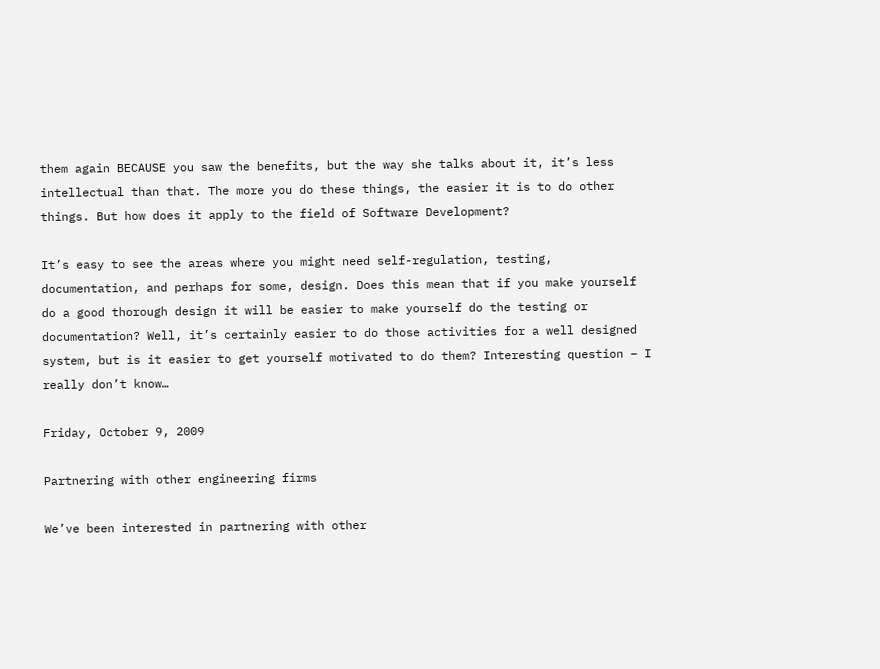them again BECAUSE you saw the benefits, but the way she talks about it, it’s less intellectual than that. The more you do these things, the easier it is to do other things. But how does it apply to the field of Software Development?

It’s easy to see the areas where you might need self-regulation, testing, documentation, and perhaps for some, design. Does this mean that if you make yourself do a good thorough design it will be easier to make yourself do the testing or documentation? Well, it’s certainly easier to do those activities for a well designed system, but is it easier to get yourself motivated to do them? Interesting question – I really don’t know…

Friday, October 9, 2009

Partnering with other engineering firms

We’ve been interested in partnering with other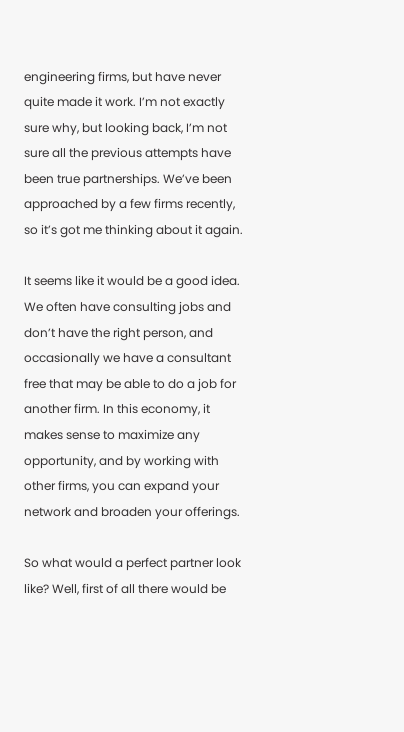engineering firms, but have never quite made it work. I’m not exactly sure why, but looking back, I’m not sure all the previous attempts have been true partnerships. We’ve been approached by a few firms recently, so it’s got me thinking about it again.

It seems like it would be a good idea. We often have consulting jobs and don’t have the right person, and occasionally we have a consultant free that may be able to do a job for another firm. In this economy, it makes sense to maximize any opportunity, and by working with other firms, you can expand your network and broaden your offerings.

So what would a perfect partner look like? Well, first of all there would be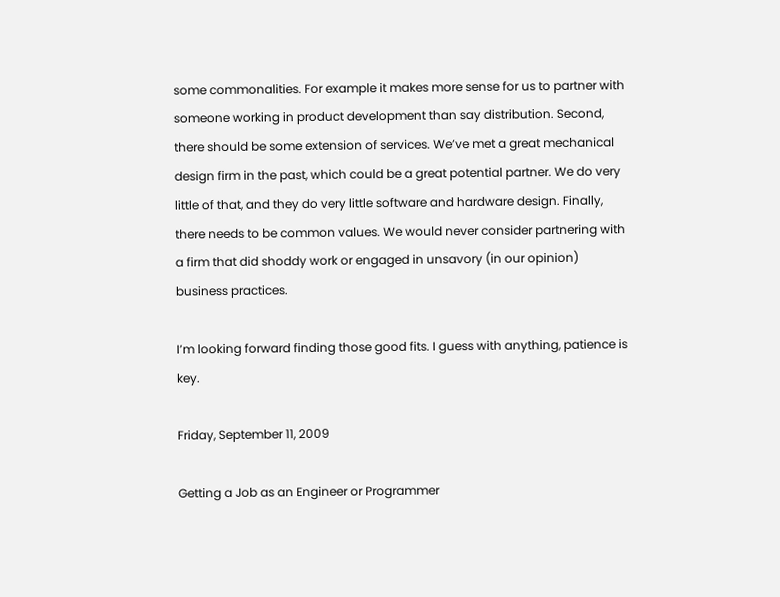some commonalities. For example it makes more sense for us to partner with someone working in product development than say distribution. Second, there should be some extension of services. We’ve met a great mechanical design firm in the past, which could be a great potential partner. We do very little of that, and they do very little software and hardware design. Finally, there needs to be common values. We would never consider partnering with a firm that did shoddy work or engaged in unsavory (in our opinion) business practices.

I’m looking forward finding those good fits. I guess with anything, patience is key.

Friday, September 11, 2009

Getting a Job as an Engineer or Programmer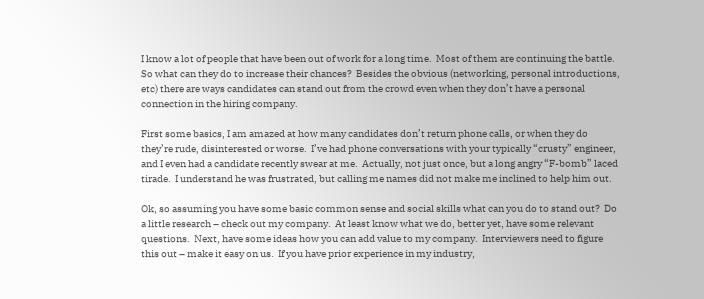I know a lot of people that have been out of work for a long time.  Most of them are continuing the battle.  So what can they do to increase their chances?  Besides the obvious (networking, personal introductions, etc) there are ways candidates can stand out from the crowd even when they don’t have a personal connection in the hiring company.

First some basics, I am amazed at how many candidates don’t return phone calls, or when they do they’re rude, disinterested or worse.  I’ve had phone conversations with your typically “crusty” engineer, and I even had a candidate recently swear at me.  Actually, not just once, but a long angry “F-bomb” laced tirade.  I understand he was frustrated, but calling me names did not make me inclined to help him out.

Ok, so assuming you have some basic common sense and social skills what can you do to stand out?  Do a little research – check out my company.  At least know what we do, better yet, have some relevant questions.  Next, have some ideas how you can add value to my company.  Interviewers need to figure this out – make it easy on us.  If you have prior experience in my industry,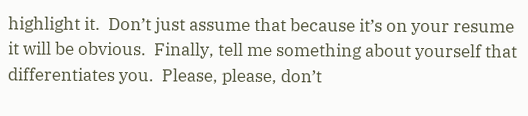highlight it.  Don’t just assume that because it’s on your resume it will be obvious.  Finally, tell me something about yourself that differentiates you.  Please, please, don’t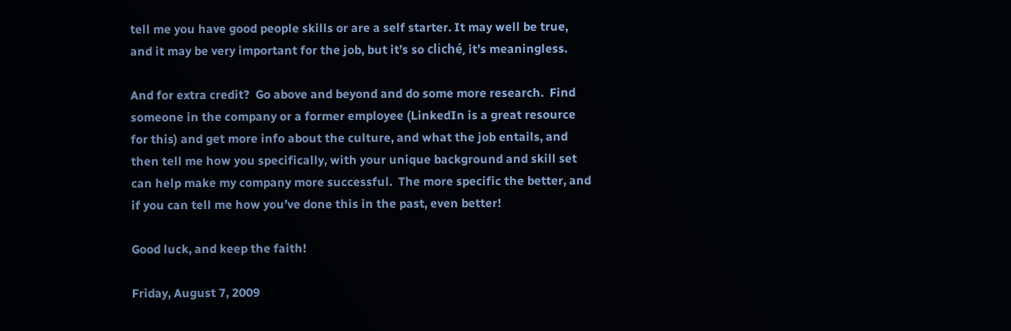tell me you have good people skills or are a self starter. It may well be true, and it may be very important for the job, but it’s so cliché, it’s meaningless.

And for extra credit?  Go above and beyond and do some more research.  Find someone in the company or a former employee (LinkedIn is a great resource for this) and get more info about the culture, and what the job entails, and then tell me how you specifically, with your unique background and skill set can help make my company more successful.  The more specific the better, and if you can tell me how you’ve done this in the past, even better!

Good luck, and keep the faith!

Friday, August 7, 2009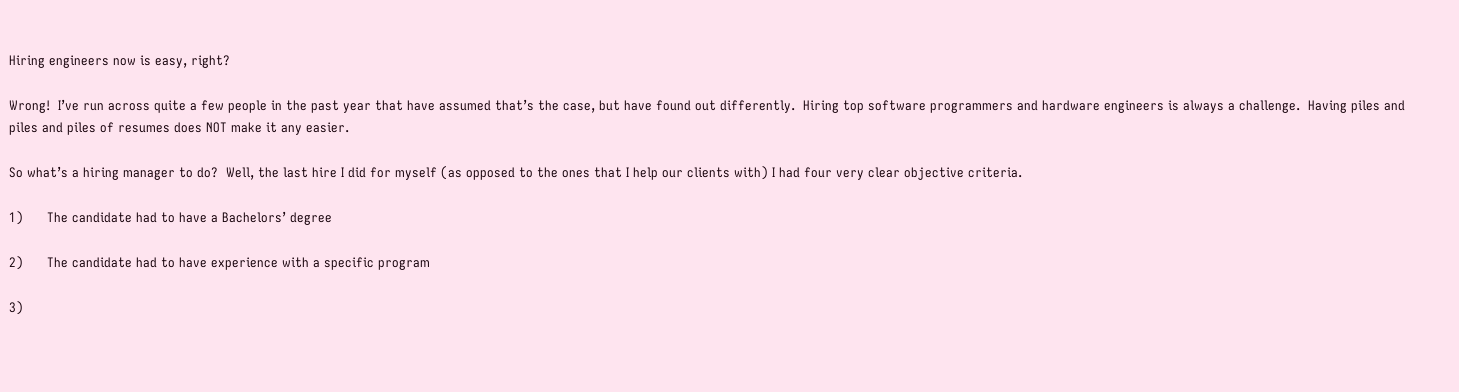Hiring engineers now is easy, right?

Wrong!  I’ve run across quite a few people in the past year that have assumed that’s the case, but have found out differently.  Hiring top software programmers and hardware engineers is always a challenge.  Having piles and piles and piles of resumes does NOT make it any easier.

So what’s a hiring manager to do?  Well, the last hire I did for myself (as opposed to the ones that I help our clients with) I had four very clear objective criteria.

1)      The candidate had to have a Bachelors’ degree

2)      The candidate had to have experience with a specific program

3)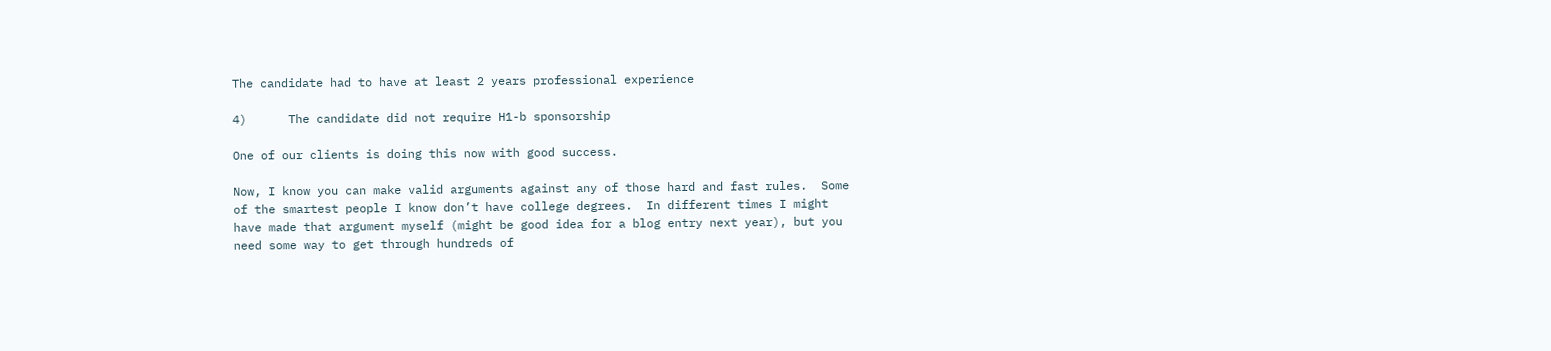The candidate had to have at least 2 years professional experience

4)      The candidate did not require H1-b sponsorship

One of our clients is doing this now with good success.

Now, I know you can make valid arguments against any of those hard and fast rules.  Some of the smartest people I know don’t have college degrees.  In different times I might have made that argument myself (might be good idea for a blog entry next year), but you need some way to get through hundreds of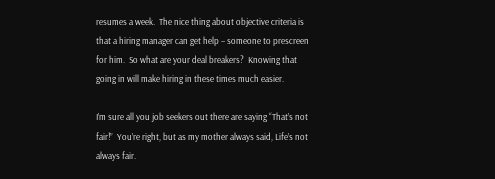resumes a week.  The nice thing about objective criteria is that a hiring manager can get help – someone to prescreen for him.  So what are your deal breakers?  Knowing that going in will make hiring in these times much easier.

I’m sure all you job seekers out there are saying “That’s not fair!”  You’re right, but as my mother always said, Life’s not always fair.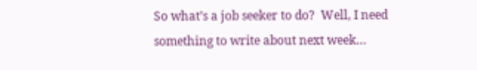So what’s a job seeker to do?  Well, I need something to write about next week…